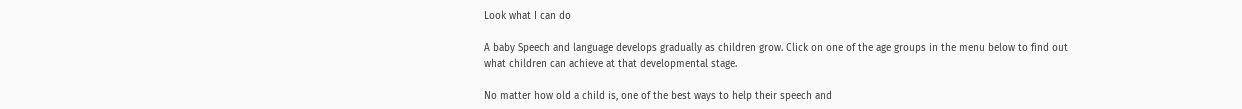Look what I can do

A baby Speech and language develops gradually as children grow. Click on one of the age groups in the menu below to find out what children can achieve at that developmental stage.

No matter how old a child is, one of the best ways to help their speech and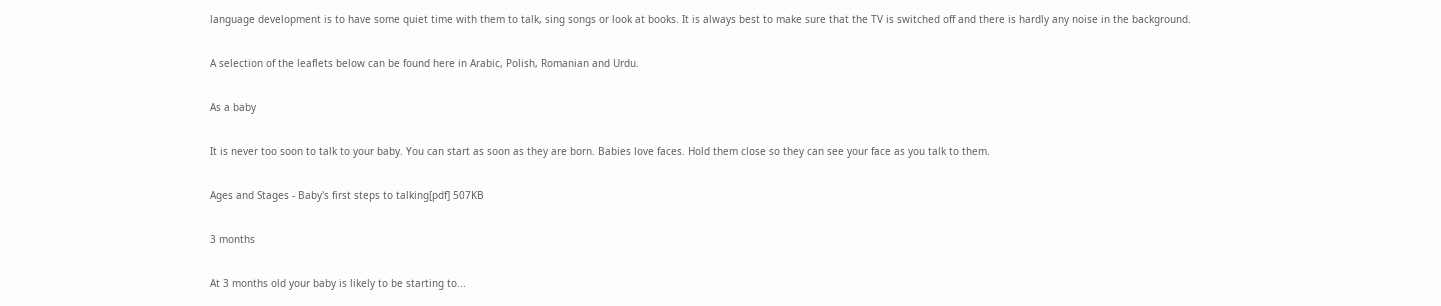language development is to have some quiet time with them to talk, sing songs or look at books. It is always best to make sure that the TV is switched off and there is hardly any noise in the background.

A selection of the leaflets below can be found here in Arabic, Polish, Romanian and Urdu.

As a baby

It is never too soon to talk to your baby. You can start as soon as they are born. Babies love faces. Hold them close so they can see your face as you talk to them.

Ages and Stages - Baby's first steps to talking[pdf] 507KB

3 months

At 3 months old your baby is likely to be starting to...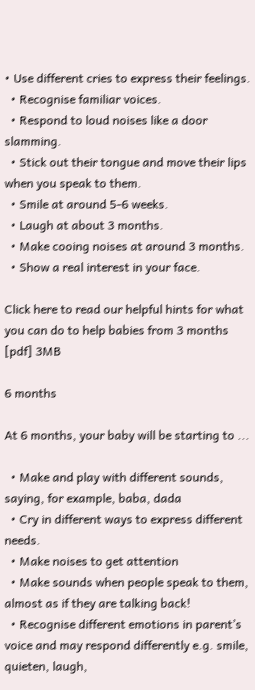• Use different cries to express their feelings.
  • Recognise familiar voices.
  • Respond to loud noises like a door slamming.
  • Stick out their tongue and move their lips when you speak to them.
  • Smile at around 5-6 weeks.
  • Laugh at about 3 months.
  • Make cooing noises at around 3 months.
  • Show a real interest in your face.

Click here to read our helpful hints for what you can do to help babies from 3 months [pdf] 3MB

6 months

At 6 months, your baby will be starting to ...

  • Make and play with different sounds, saying, for example, baba, dada
  • Cry in different ways to express different needs.
  • Make noises to get attention
  • Make sounds when people speak to them, almost as if they are talking back!
  • Recognise different emotions in parent’s voice and may respond differently e.g. smile, quieten, laugh,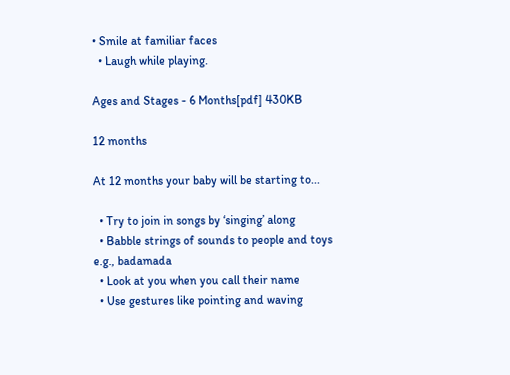• Smile at familiar faces
  • Laugh while playing.

Ages and Stages - 6 Months[pdf] 430KB

12 months

At 12 months your baby will be starting to...

  • Try to join in songs by ‘singing’ along
  • Babble strings of sounds to people and toys e.g., badamada
  • Look at you when you call their name
  • Use gestures like pointing and waving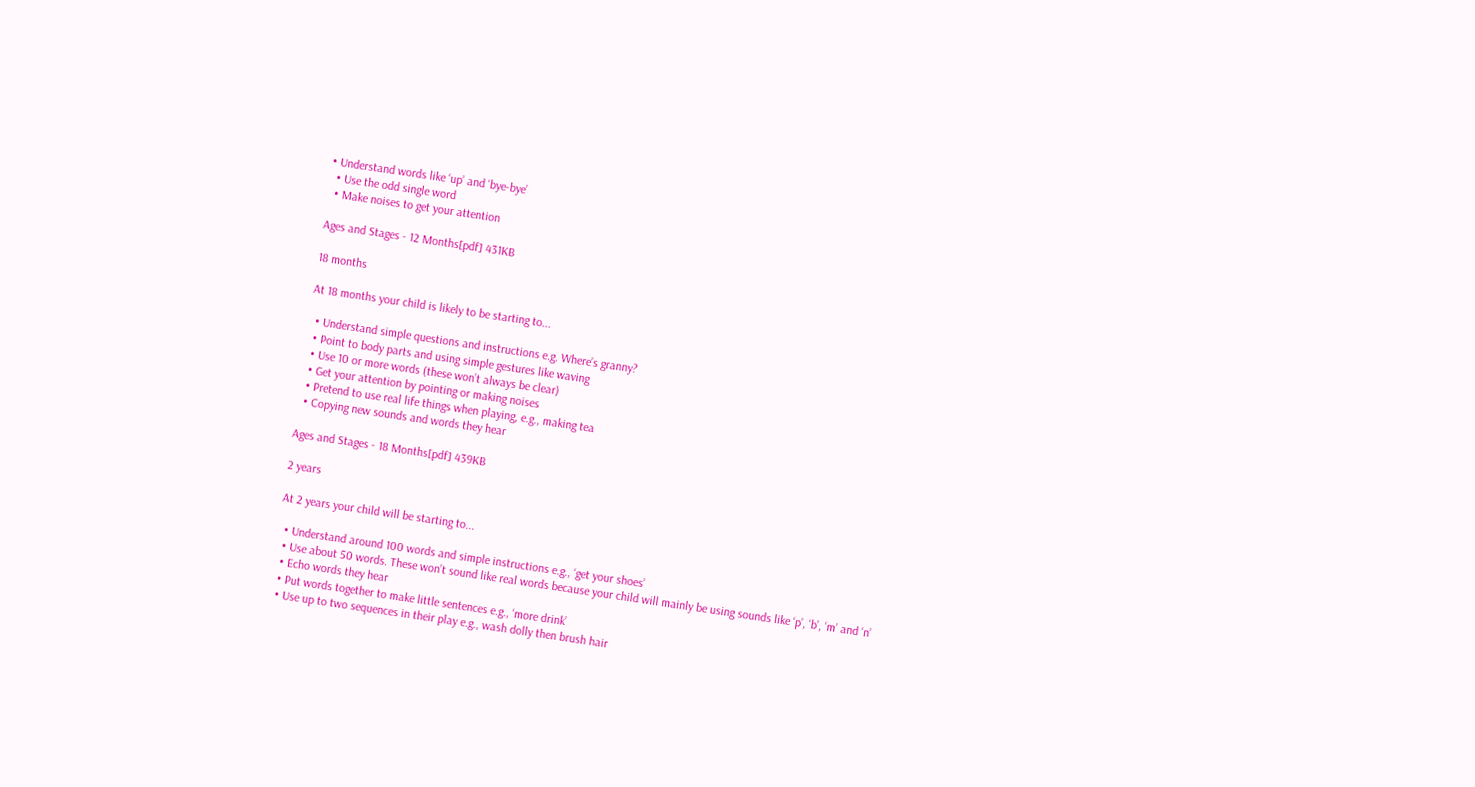• Understand words like ‘up’ and ‘bye-bye’
  • Use the odd single word
  • Make noises to get your attention

Ages and Stages - 12 Months[pdf] 431KB

18 months

At 18 months your child is likely to be starting to...

  • Understand simple questions and instructions e.g. Where’s granny?
  • Point to body parts and using simple gestures like waving
  • Use 10 or more words (these won’t always be clear)
  • Get your attention by pointing or making noises
  • Pretend to use real life things when playing, e.g., making tea
  • Copying new sounds and words they hear

Ages and Stages - 18 Months[pdf] 439KB

2 years

At 2 years your child will be starting to...

  • Understand around 100 words and simple instructions e.g., ‘get your shoes’
  • Use about 50 words. These won’t sound like real words because your child will mainly be using sounds like ‘p’, ‘b’, ‘m’ and ‘n’
  • Echo words they hear
  • Put words together to make little sentences e.g., ‘more drink’
  • Use up to two sequences in their play e.g., wash dolly then brush hair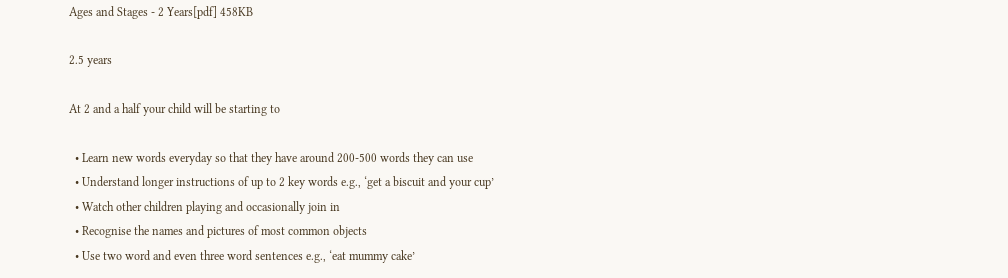Ages and Stages - 2 Years[pdf] 458KB

2.5 years

At 2 and a half your child will be starting to

  • Learn new words everyday so that they have around 200-500 words they can use
  • Understand longer instructions of up to 2 key words e.g., ‘get a biscuit and your cup’
  • Watch other children playing and occasionally join in
  • Recognise the names and pictures of most common objects
  • Use two word and even three word sentences e.g., ‘eat mummy cake’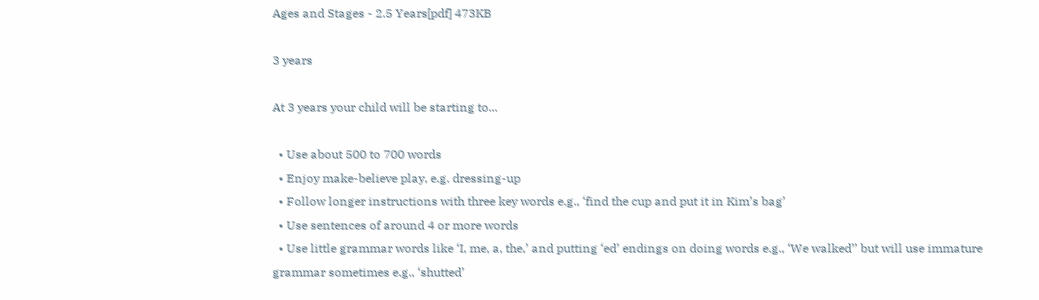Ages and Stages - 2.5 Years[pdf] 473KB

3 years

At 3 years your child will be starting to...

  • Use about 500 to 700 words
  • Enjoy make-believe play, e.g. dressing-up
  • Follow longer instructions with three key words e.g., ‘find the cup and put it in Kim’s bag’
  • Use sentences of around 4 or more words
  • Use little grammar words like ‘I, me, a, the,’ and putting ‘ed’ endings on doing words e.g., ‘We walked’’ but will use immature grammar sometimes e.g., ‘shutted’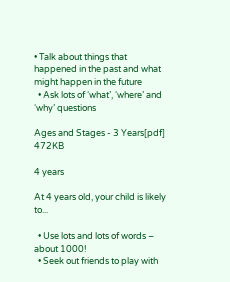• Talk about things that happened in the past and what might happen in the future
  • Ask lots of ‘what’, ‘where’ and ‘why’ questions

Ages and Stages - 3 Years[pdf] 472KB

4 years

At 4 years old, your child is likely to...

  • Use lots and lots of words – about 1000!
  • Seek out friends to play with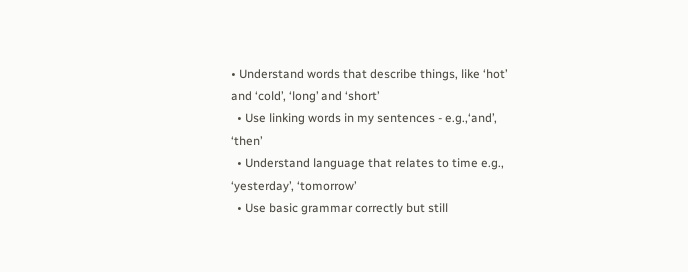• Understand words that describe things, like ‘hot’ and ‘cold’, ‘long’ and ‘short’
  • Use linking words in my sentences - e.g.,‘and’, ‘then’
  • Understand language that relates to time e.g., ‘yesterday’, ‘tomorrow’
  • Use basic grammar correctly but still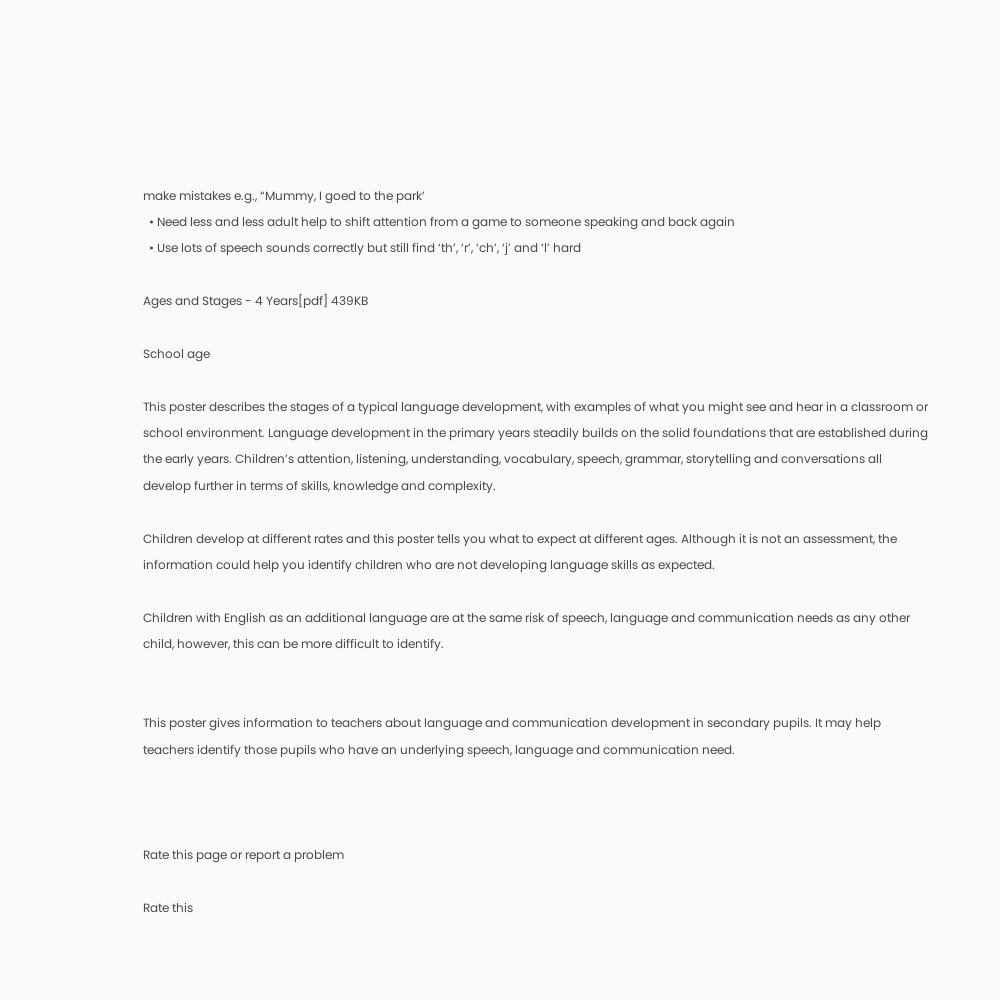make mistakes e.g., “Mummy, I goed to the park’
  • Need less and less adult help to shift attention from a game to someone speaking and back again
  • Use lots of speech sounds correctly but still find ‘th’, ‘r’, ‘ch’, ‘j’ and ‘l’ hard

Ages and Stages - 4 Years[pdf] 439KB

School age

This poster describes the stages of a typical language development, with examples of what you might see and hear in a classroom or school environment. Language development in the primary years steadily builds on the solid foundations that are established during the early years. Children’s attention, listening, understanding, vocabulary, speech, grammar, storytelling and conversations all develop further in terms of skills, knowledge and complexity.

Children develop at different rates and this poster tells you what to expect at different ages. Although it is not an assessment, the information could help you identify children who are not developing language skills as expected.

Children with English as an additional language are at the same risk of speech, language and communication needs as any other child, however, this can be more difficult to identify.


This poster gives information to teachers about language and communication development in secondary pupils. It may help teachers identify those pupils who have an underlying speech, language and communication need.



Rate this page or report a problem

Rate this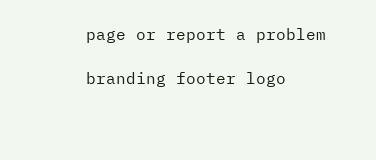page or report a problem

branding footer logo